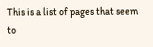This is a list of pages that seem to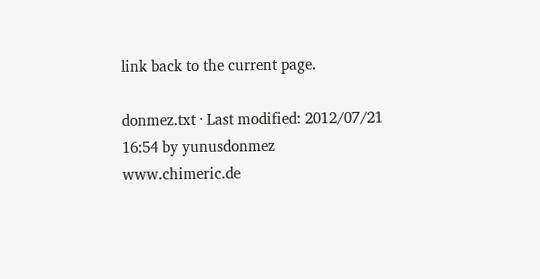link back to the current page.

donmez.txt · Last modified: 2012/07/21 16:54 by yunusdonmez
www.chimeric.de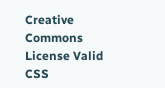Creative Commons License Valid CSS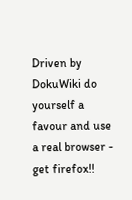Driven by DokuWiki do yourself a favour and use a real browser - get firefox!!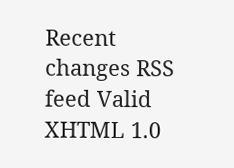Recent changes RSS feed Valid XHTML 1.0